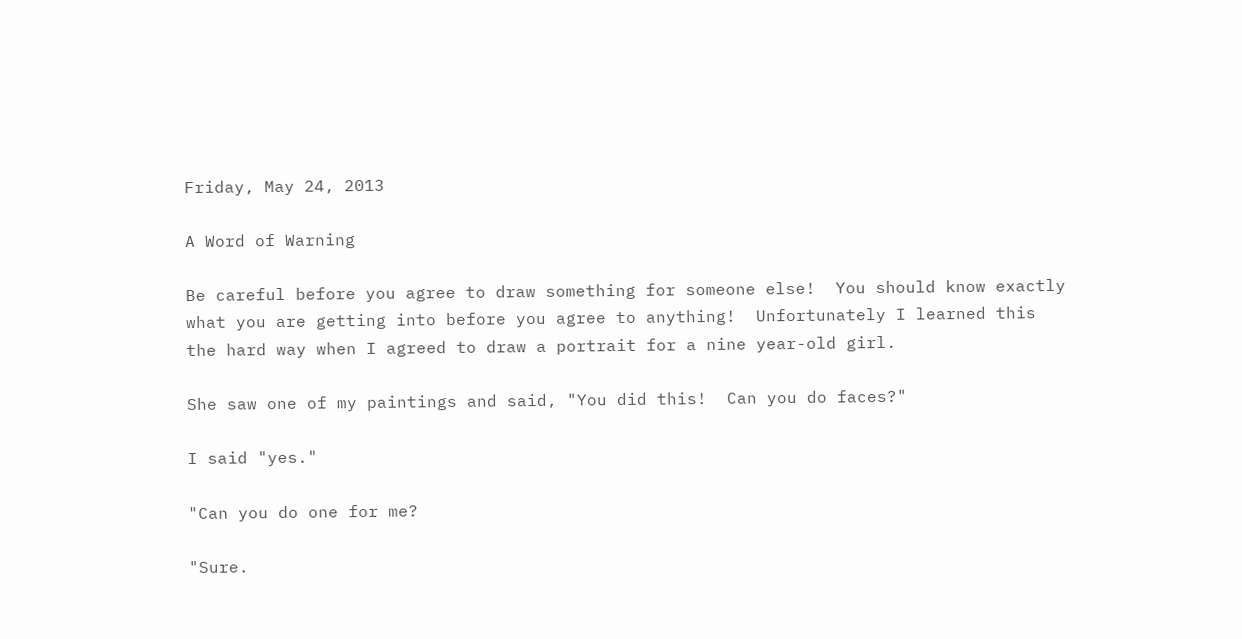Friday, May 24, 2013

A Word of Warning

Be careful before you agree to draw something for someone else!  You should know exactly what you are getting into before you agree to anything!  Unfortunately I learned this the hard way when I agreed to draw a portrait for a nine year-old girl.

She saw one of my paintings and said, "You did this!  Can you do faces?"

I said "yes."

"Can you do one for me?

"Sure.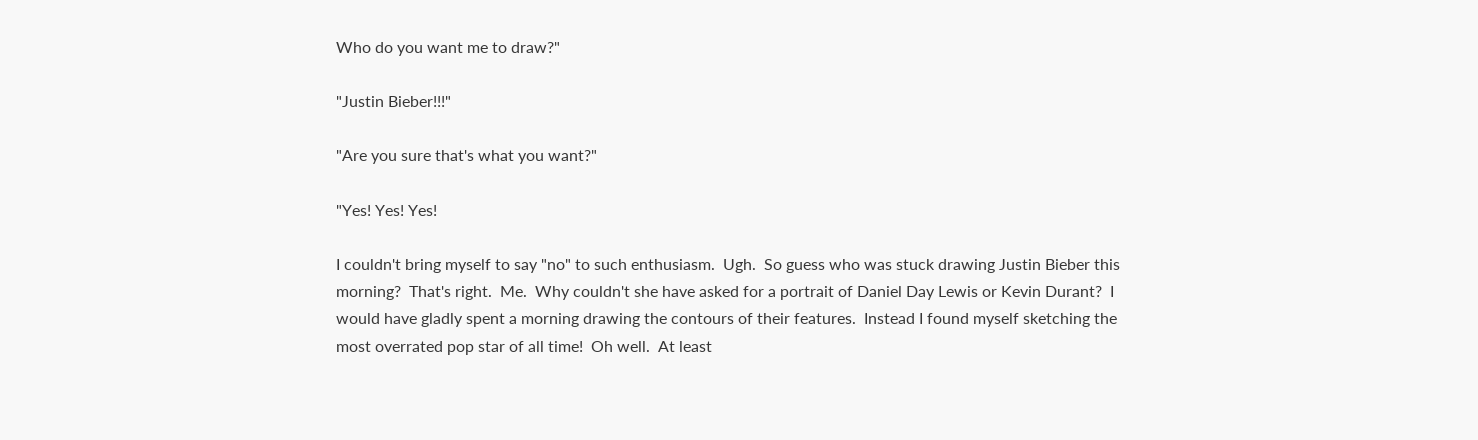Who do you want me to draw?"

"Justin Bieber!!!"

"Are you sure that's what you want?"

"Yes! Yes! Yes!

I couldn't bring myself to say "no" to such enthusiasm.  Ugh.  So guess who was stuck drawing Justin Bieber this morning?  That's right.  Me.  Why couldn't she have asked for a portrait of Daniel Day Lewis or Kevin Durant?  I would have gladly spent a morning drawing the contours of their features.  Instead I found myself sketching the most overrated pop star of all time!  Oh well.  At least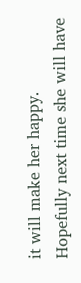it will make her happy.  Hopefully next time she will have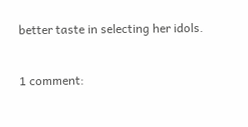better taste in selecting her idols.

1 comment: